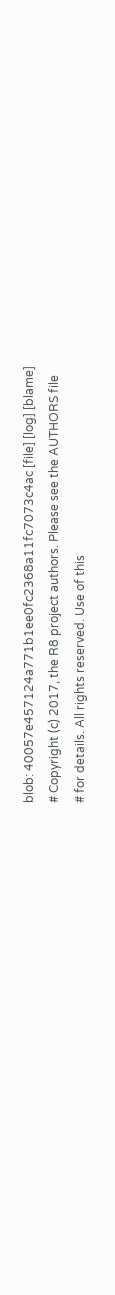blob: 40057e457124a771b1ee0fc2368a11fc7073c4ac [file] [log] [blame]
# Copyright (c) 2017, the R8 project authors. Please see the AUTHORS file
# for details. All rights reserved. Use of this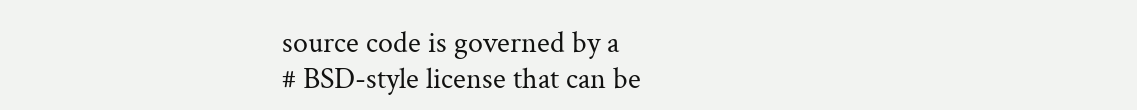source code is governed by a
# BSD-style license that can be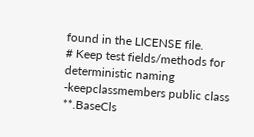found in the LICENSE file.
# Keep test fields/methods for deterministic naming
-keepclassmembers public class **.BaseCls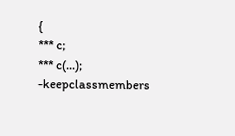{
*** c;
*** c(...);
-keepclassmembers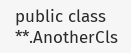public class **.AnotherCls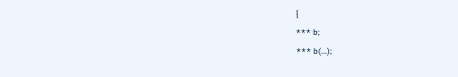{
*** b;
*** b(...);